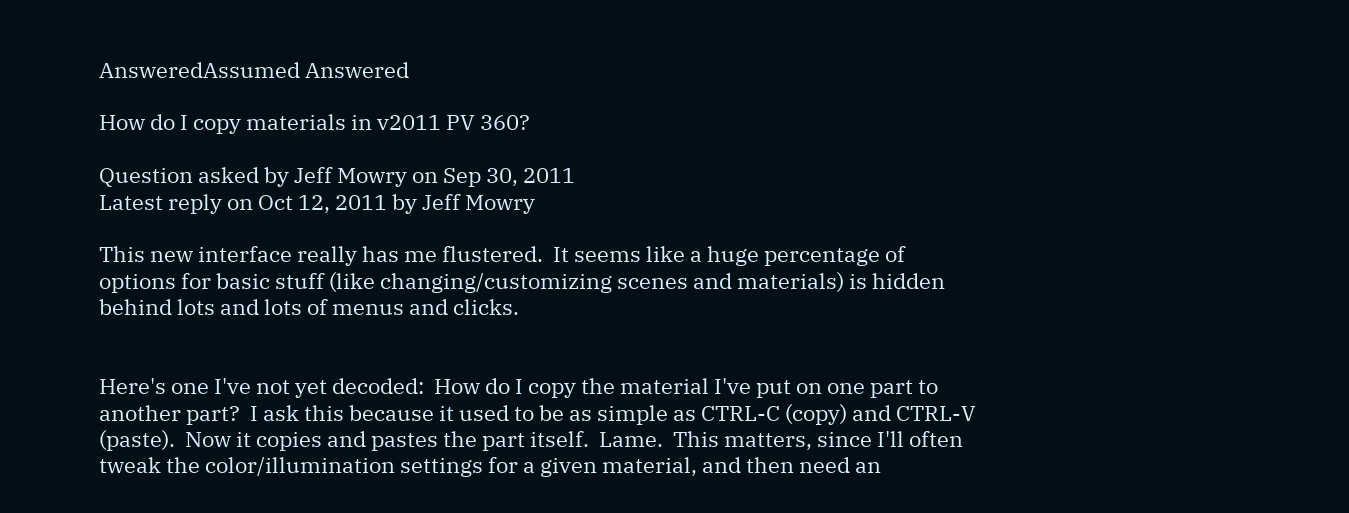AnsweredAssumed Answered

How do I copy materials in v2011 PV 360?

Question asked by Jeff Mowry on Sep 30, 2011
Latest reply on Oct 12, 2011 by Jeff Mowry

This new interface really has me flustered.  It seems like a huge percentage of options for basic stuff (like changing/customizing scenes and materials) is hidden behind lots and lots of menus and clicks.


Here's one I've not yet decoded:  How do I copy the material I've put on one part to another part?  I ask this because it used to be as simple as CTRL-C (copy) and CTRL-V (paste).  Now it copies and pastes the part itself.  Lame.  This matters, since I'll often tweak the color/illumination settings for a given material, and then need an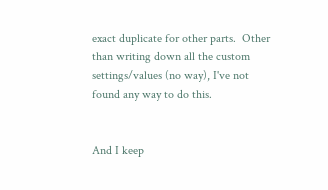exact duplicate for other parts.  Other than writing down all the custom settings/values (no way), I've not found any way to do this.


And I keep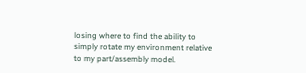losing where to find the ability to simply rotate my environment relative to my part/assembly model.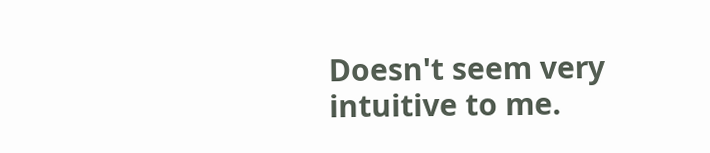Doesn't seem very intuitive to me.